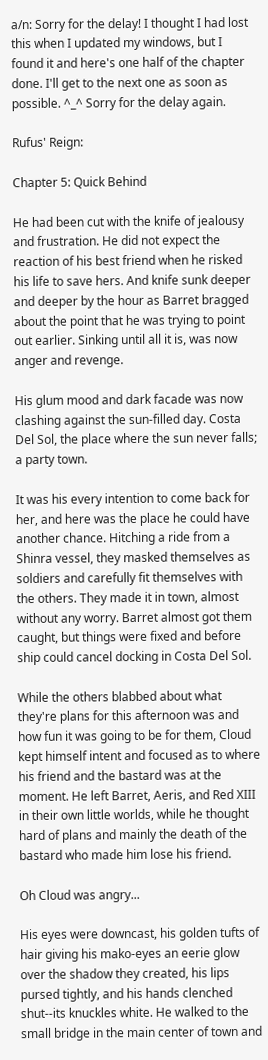a/n: Sorry for the delay! I thought I had lost this when I updated my windows, but I found it and here's one half of the chapter done. I'll get to the next one as soon as possible. ^_^ Sorry for the delay again.

Rufus' Reign:

Chapter 5: Quick Behind

He had been cut with the knife of jealousy and frustration. He did not expect the reaction of his best friend when he risked his life to save hers. And knife sunk deeper and deeper by the hour as Barret bragged about the point that he was trying to point out earlier. Sinking until all it is, was now anger and revenge.

His glum mood and dark facade was now clashing against the sun-filled day. Costa Del Sol, the place where the sun never falls; a party town.

It was his every intention to come back for her, and here was the place he could have another chance. Hitching a ride from a Shinra vessel, they masked themselves as soldiers and carefully fit themselves with the others. They made it in town, almost without any worry. Barret almost got them caught, but things were fixed and before ship could cancel docking in Costa Del Sol.

While the others blabbed about what they're plans for this afternoon was and how fun it was going to be for them, Cloud kept himself intent and focused as to where his friend and the bastard was at the moment. He left Barret, Aeris, and Red XIII in their own little worlds, while he thought hard of plans and mainly the death of the bastard who made him lose his friend.

Oh Cloud was angry...

His eyes were downcast, his golden tufts of hair giving his mako-eyes an eerie glow over the shadow they created, his lips pursed tightly, and his hands clenched shut--its knuckles white. He walked to the small bridge in the main center of town and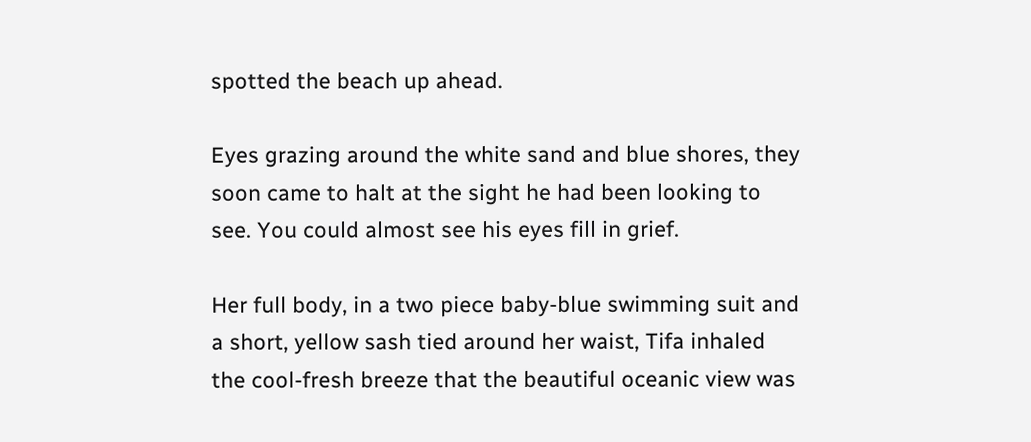spotted the beach up ahead.

Eyes grazing around the white sand and blue shores, they soon came to halt at the sight he had been looking to see. You could almost see his eyes fill in grief.

Her full body, in a two piece baby-blue swimming suit and a short, yellow sash tied around her waist, Tifa inhaled the cool-fresh breeze that the beautiful oceanic view was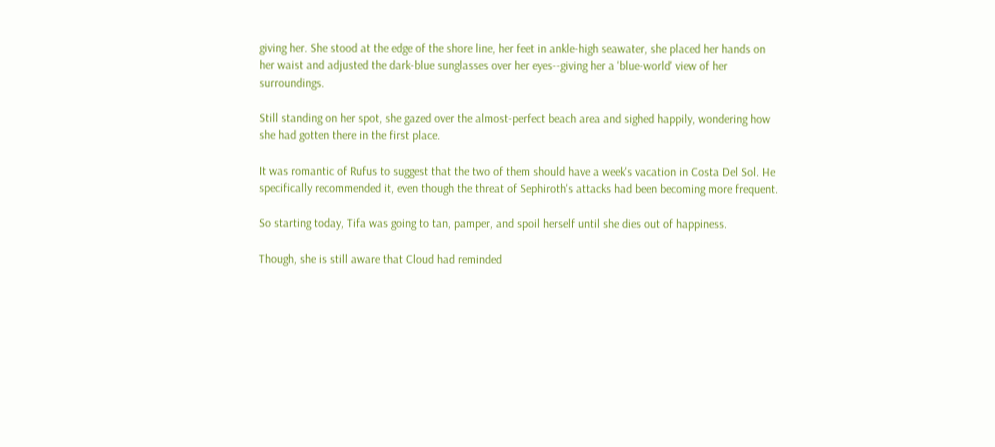giving her. She stood at the edge of the shore line, her feet in ankle-high seawater, she placed her hands on her waist and adjusted the dark-blue sunglasses over her eyes--giving her a 'blue-world' view of her surroundings.

Still standing on her spot, she gazed over the almost-perfect beach area and sighed happily, wondering how she had gotten there in the first place.

It was romantic of Rufus to suggest that the two of them should have a week's vacation in Costa Del Sol. He specifically recommended it, even though the threat of Sephiroth's attacks had been becoming more frequent.

So starting today, Tifa was going to tan, pamper, and spoil herself until she dies out of happiness.

Though, she is still aware that Cloud had reminded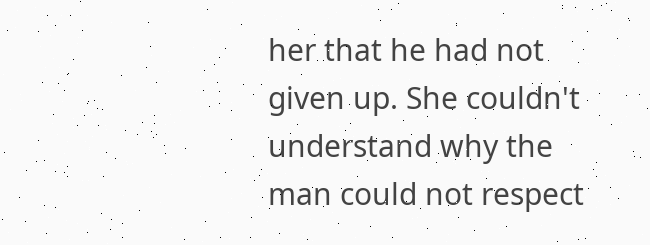her that he had not given up. She couldn't understand why the man could not respect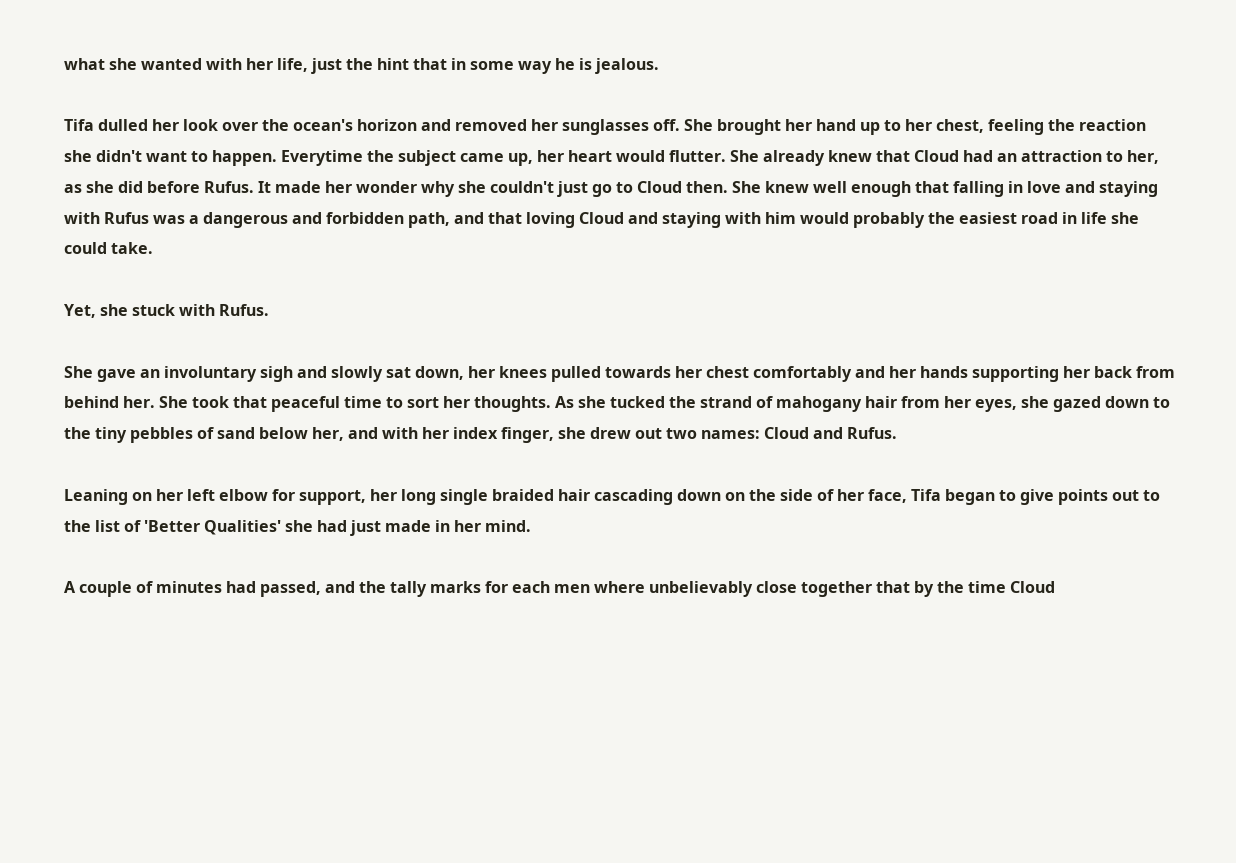what she wanted with her life, just the hint that in some way he is jealous.

Tifa dulled her look over the ocean's horizon and removed her sunglasses off. She brought her hand up to her chest, feeling the reaction she didn't want to happen. Everytime the subject came up, her heart would flutter. She already knew that Cloud had an attraction to her, as she did before Rufus. It made her wonder why she couldn't just go to Cloud then. She knew well enough that falling in love and staying with Rufus was a dangerous and forbidden path, and that loving Cloud and staying with him would probably the easiest road in life she could take.

Yet, she stuck with Rufus.

She gave an involuntary sigh and slowly sat down, her knees pulled towards her chest comfortably and her hands supporting her back from behind her. She took that peaceful time to sort her thoughts. As she tucked the strand of mahogany hair from her eyes, she gazed down to the tiny pebbles of sand below her, and with her index finger, she drew out two names: Cloud and Rufus.

Leaning on her left elbow for support, her long single braided hair cascading down on the side of her face, Tifa began to give points out to the list of 'Better Qualities' she had just made in her mind.

A couple of minutes had passed, and the tally marks for each men where unbelievably close together that by the time Cloud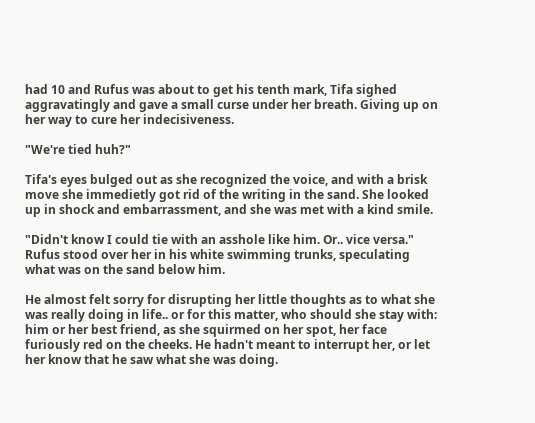had 10 and Rufus was about to get his tenth mark, Tifa sighed aggravatingly and gave a small curse under her breath. Giving up on her way to cure her indecisiveness.

"We're tied huh?"

Tifa's eyes bulged out as she recognized the voice, and with a brisk move she immedietly got rid of the writing in the sand. She looked up in shock and embarrassment, and she was met with a kind smile.

"Didn't know I could tie with an asshole like him. Or.. vice versa." Rufus stood over her in his white swimming trunks, speculating what was on the sand below him.

He almost felt sorry for disrupting her little thoughts as to what she was really doing in life.. or for this matter, who should she stay with: him or her best friend, as she squirmed on her spot, her face furiously red on the cheeks. He hadn't meant to interrupt her, or let her know that he saw what she was doing.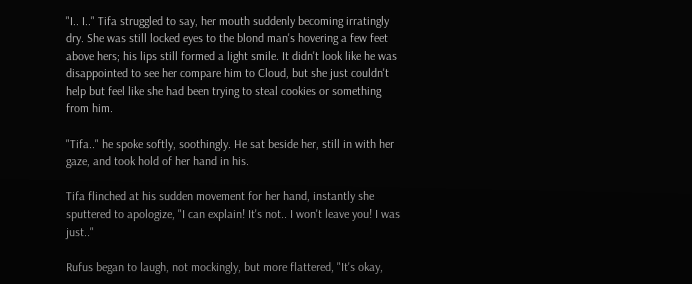"I.. I.." Tifa struggled to say, her mouth suddenly becoming irratingly dry. She was still locked eyes to the blond man's hovering a few feet above hers; his lips still formed a light smile. It didn't look like he was disappointed to see her compare him to Cloud, but she just couldn't help but feel like she had been trying to steal cookies or something from him.

"Tifa.." he spoke softly, soothingly. He sat beside her, still in with her gaze, and took hold of her hand in his.

Tifa flinched at his sudden movement for her hand, instantly she sputtered to apologize, "I can explain! It's not.. I won't leave you! I was just.."

Rufus began to laugh, not mockingly, but more flattered, "It's okay,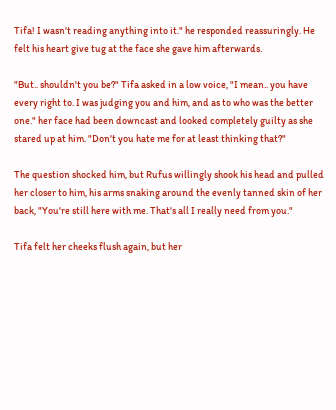Tifa! I wasn't reading anything into it." he responded reassuringly. He felt his heart give tug at the face she gave him afterwards.

"But.. shouldn't you be?" Tifa asked in a low voice, "I mean.. you have every right to. I was judging you and him, and as to who was the better one." her face had been downcast and looked completely guilty as she stared up at him. "Don't you hate me for at least thinking that?"

The question shocked him, but Rufus willingly shook his head and pulled her closer to him, his arms snaking around the evenly tanned skin of her back, "You're still here with me. That's all I really need from you."

Tifa felt her cheeks flush again, but her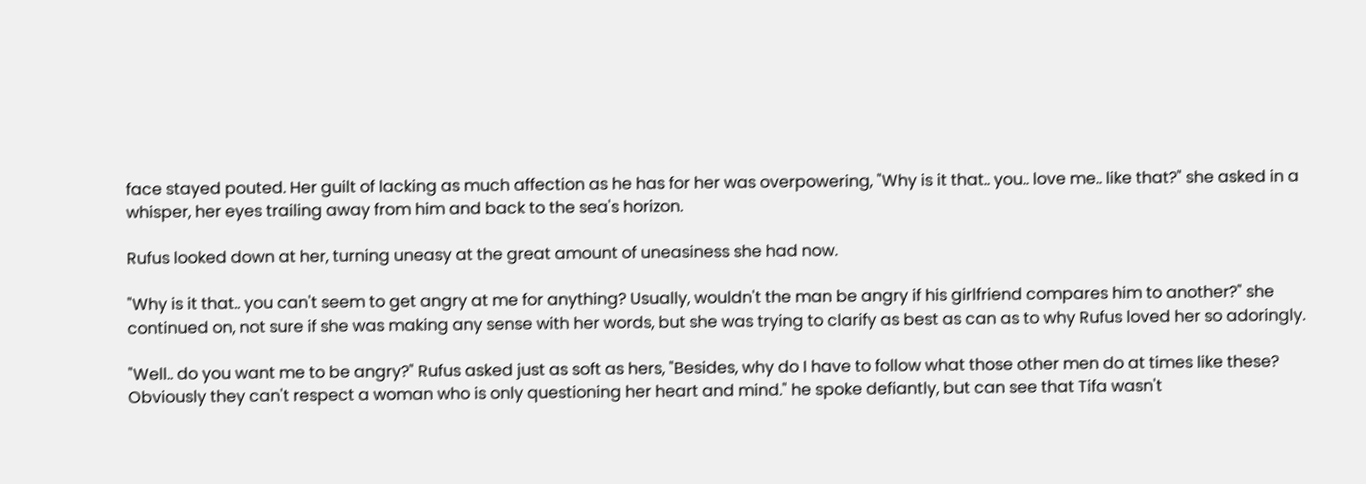face stayed pouted. Her guilt of lacking as much affection as he has for her was overpowering, "Why is it that.. you.. love me.. like that?" she asked in a whisper, her eyes trailing away from him and back to the sea's horizon.

Rufus looked down at her, turning uneasy at the great amount of uneasiness she had now.

"Why is it that.. you can't seem to get angry at me for anything? Usually, wouldn't the man be angry if his girlfriend compares him to another?" she continued on, not sure if she was making any sense with her words, but she was trying to clarify as best as can as to why Rufus loved her so adoringly.

"Well.. do you want me to be angry?" Rufus asked just as soft as hers, "Besides, why do I have to follow what those other men do at times like these? Obviously they can't respect a woman who is only questioning her heart and mind." he spoke defiantly, but can see that Tifa wasn't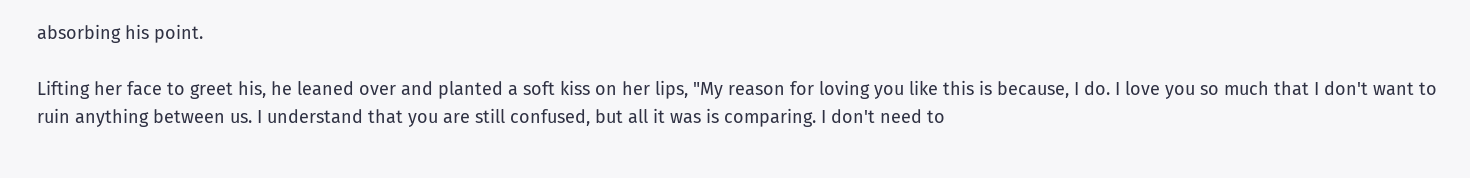absorbing his point.

Lifting her face to greet his, he leaned over and planted a soft kiss on her lips, "My reason for loving you like this is because, I do. I love you so much that I don't want to ruin anything between us. I understand that you are still confused, but all it was is comparing. I don't need to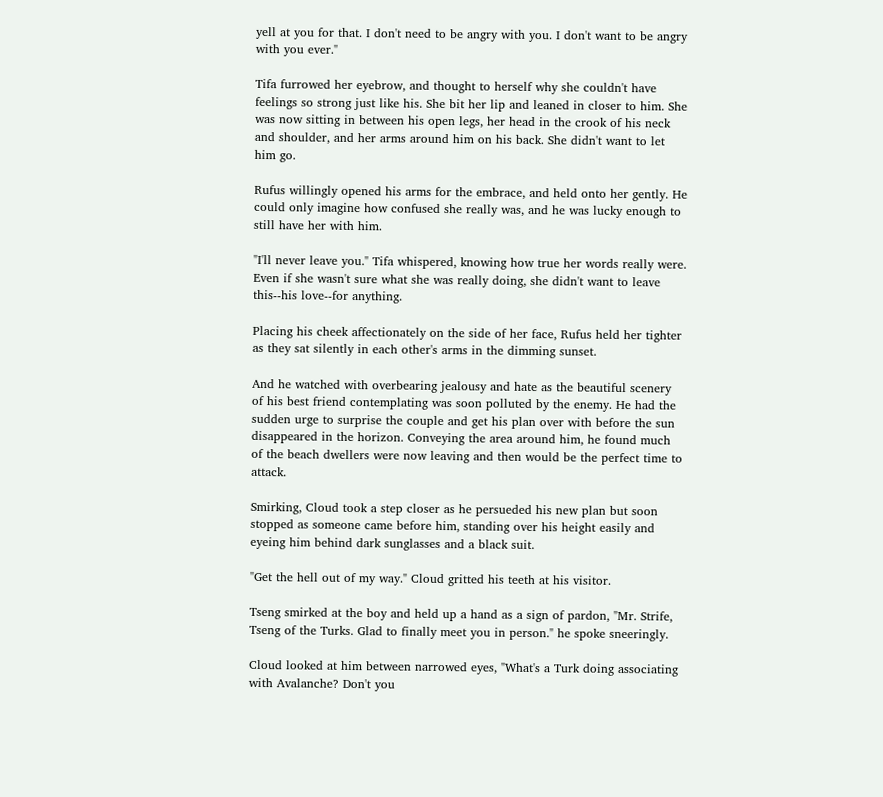yell at you for that. I don't need to be angry with you. I don't want to be angry with you ever."

Tifa furrowed her eyebrow, and thought to herself why she couldn't have feelings so strong just like his. She bit her lip and leaned in closer to him. She was now sitting in between his open legs, her head in the crook of his neck and shoulder, and her arms around him on his back. She didn't want to let him go.

Rufus willingly opened his arms for the embrace, and held onto her gently. He could only imagine how confused she really was, and he was lucky enough to still have her with him.

"I'll never leave you." Tifa whispered, knowing how true her words really were. Even if she wasn't sure what she was really doing, she didn't want to leave this--his love--for anything.

Placing his cheek affectionately on the side of her face, Rufus held her tighter as they sat silently in each other's arms in the dimming sunset.

And he watched with overbearing jealousy and hate as the beautiful scenery of his best friend contemplating was soon polluted by the enemy. He had the sudden urge to surprise the couple and get his plan over with before the sun disappeared in the horizon. Conveying the area around him, he found much of the beach dwellers were now leaving and then would be the perfect time to attack.

Smirking, Cloud took a step closer as he persueded his new plan but soon stopped as someone came before him, standing over his height easily and eyeing him behind dark sunglasses and a black suit.

"Get the hell out of my way." Cloud gritted his teeth at his visitor.

Tseng smirked at the boy and held up a hand as a sign of pardon, "Mr. Strife, Tseng of the Turks. Glad to finally meet you in person." he spoke sneeringly.

Cloud looked at him between narrowed eyes, "What's a Turk doing associating with Avalanche? Don't you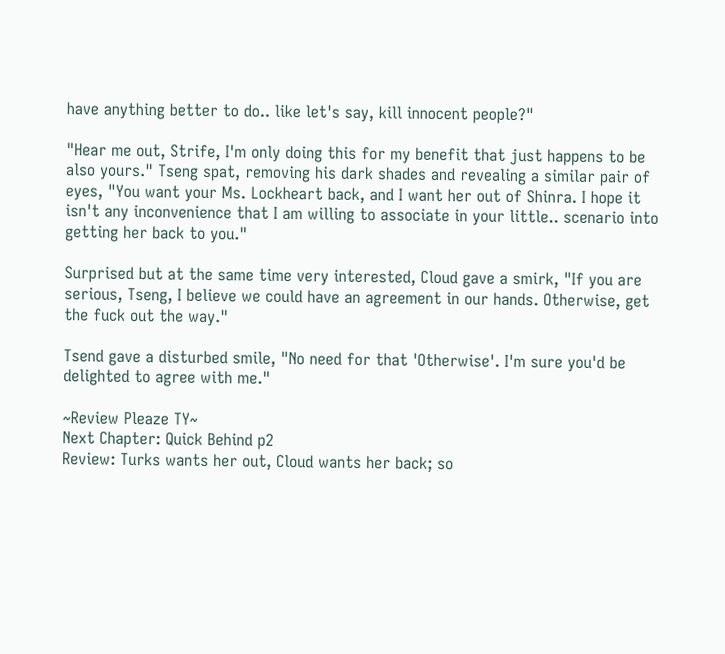have anything better to do.. like let's say, kill innocent people?"

"Hear me out, Strife, I'm only doing this for my benefit that just happens to be also yours." Tseng spat, removing his dark shades and revealing a similar pair of eyes, "You want your Ms. Lockheart back, and I want her out of Shinra. I hope it isn't any inconvenience that I am willing to associate in your little.. scenario into getting her back to you."

Surprised but at the same time very interested, Cloud gave a smirk, "If you are serious, Tseng, I believe we could have an agreement in our hands. Otherwise, get the fuck out the way."

Tsend gave a disturbed smile, "No need for that 'Otherwise'. I'm sure you'd be delighted to agree with me."

~Review Pleaze TY~
Next Chapter: Quick Behind p2
Review: Turks wants her out, Cloud wants her back; so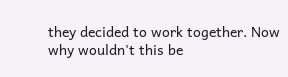they decided to work together. Now why wouldn't this be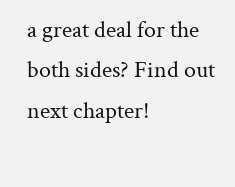a great deal for the both sides? Find out next chapter!